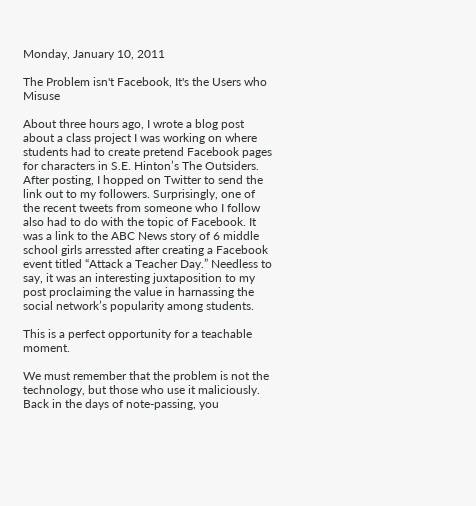Monday, January 10, 2011

The Problem isn't Facebook, It's the Users who Misuse

About three hours ago, I wrote a blog post about a class project I was working on where students had to create pretend Facebook pages for characters in S.E. Hinton’s The Outsiders. After posting, I hopped on Twitter to send the link out to my followers. Surprisingly, one of the recent tweets from someone who I follow also had to do with the topic of Facebook. It was a link to the ABC News story of 6 middle school girls arressted after creating a Facebook event titled “Attack a Teacher Day.” Needless to say, it was an interesting juxtaposition to my post proclaiming the value in harnassing the social network’s popularity among students.

This is a perfect opportunity for a teachable moment.

We must remember that the problem is not the technology, but those who use it maliciously. Back in the days of note-passing, you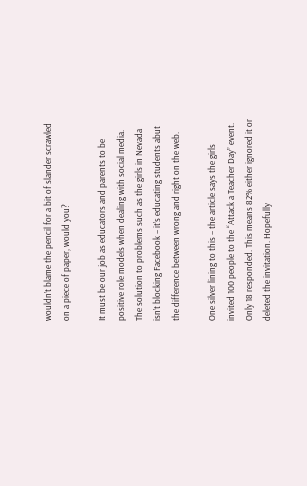wouldn’t blame the pencil for a bit of slander scrawled on a piece of paper, would you?

It must be our job as educators and parents to be positive role models when dealing with social media. The solution to problems such as the girls in Nevada isn’t blocking Facebook – it’s educating students abut the difference between wrong and right on the web.

One silver lining to this – the article says the girls invited 100 people to the “Attack a Teacher Day” event. Only 18 responded. This means 82% either ignored it or deleted the invitation. Hopefully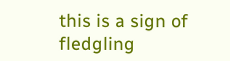this is a sign of fledgling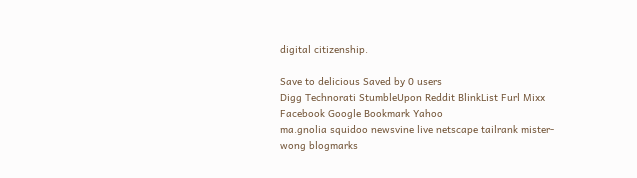digital citizenship.

Save to delicious Saved by 0 users
Digg Technorati StumbleUpon Reddit BlinkList Furl Mixx Facebook Google Bookmark Yahoo
ma.gnolia squidoo newsvine live netscape tailrank mister-wong blogmarks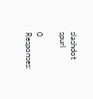slashdot spurl

0 Responses: